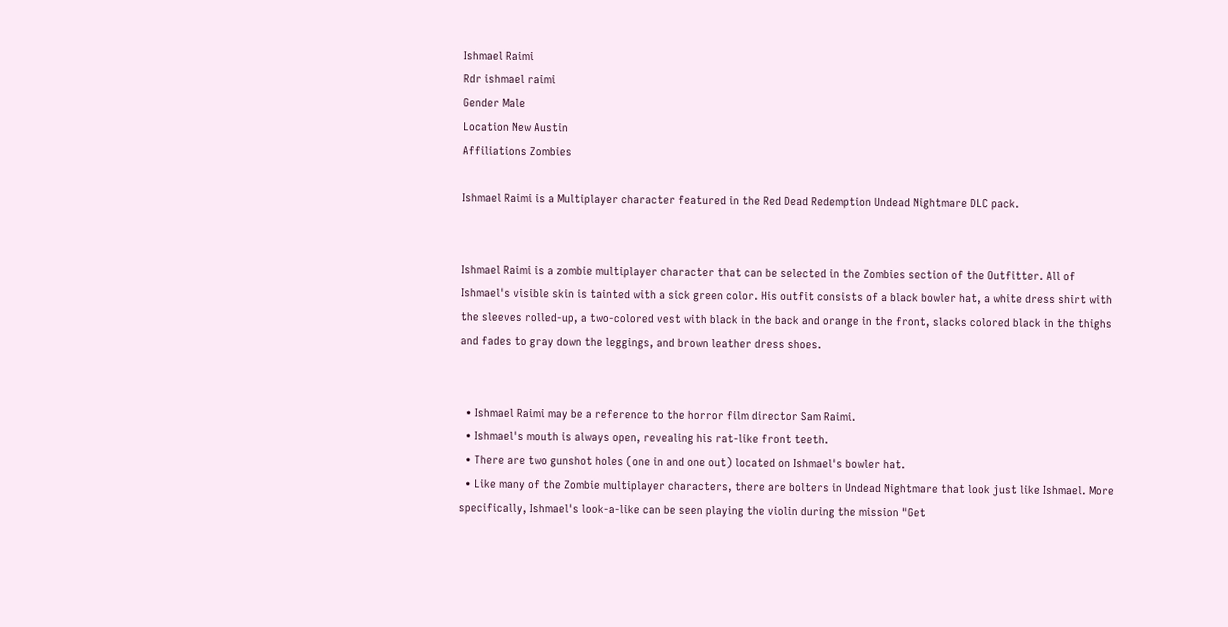Ishmael Raimi
Rdr ishmael raimi
Gender Male
Location New Austin
Affiliations Zombies

Ishmael Raimi is a Multiplayer character featured in the Red Dead Redemption Undead Nightmare DLC pack.


Ishmael Raimi is a zombie multiplayer character that can be selected in the Zombies section of the Outfitter. All of Ishmael's visible skin is tainted with a sick green color. His outfit consists of a black bowler hat, a white dress shirt with the sleeves rolled-up, a two-colored vest with black in the back and orange in the front, slacks colored black in the thighs and fades to gray down the leggings, and brown leather dress shoes.


  • Ishmael Raimi may be a reference to the horror film director Sam Raimi.
  • Ishmael's mouth is always open, revealing his rat-like front teeth.
  • There are two gunshot holes (one in and one out) located on Ishmael's bowler hat.
  • Like many of the Zombie multiplayer characters, there are bolters in Undead Nightmare that look just like Ishmael. More specifically, Ishmael's look-a-like can be seen playing the violin during the mission "Get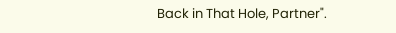Back in That Hole, Partner".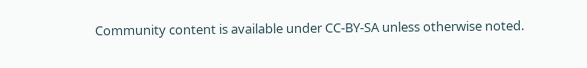Community content is available under CC-BY-SA unless otherwise noted.